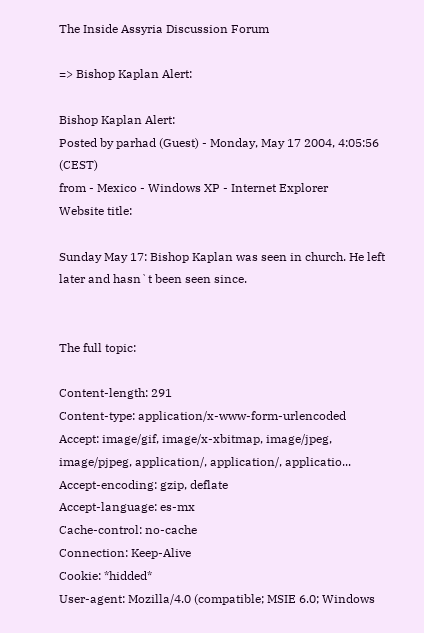The Inside Assyria Discussion Forum

=> Bishop Kaplan Alert:

Bishop Kaplan Alert:
Posted by parhad (Guest) - Monday, May 17 2004, 4:05:56 (CEST)
from - Mexico - Windows XP - Internet Explorer
Website title:

Sunday May 17: Bishop Kaplan was seen in church. He left later and hasn`t been seen since.


The full topic:

Content-length: 291
Content-type: application/x-www-form-urlencoded
Accept: image/gif, image/x-xbitmap, image/jpeg, image/pjpeg, application/, application/, applicatio...
Accept-encoding: gzip, deflate
Accept-language: es-mx
Cache-control: no-cache
Connection: Keep-Alive
Cookie: *hidded*
User-agent: Mozilla/4.0 (compatible; MSIE 6.0; Windows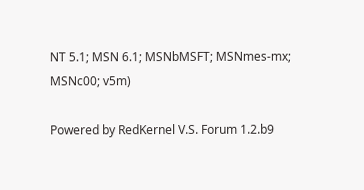NT 5.1; MSN 6.1; MSNbMSFT; MSNmes-mx; MSNc00; v5m)

Powered by RedKernel V.S. Forum 1.2.b9